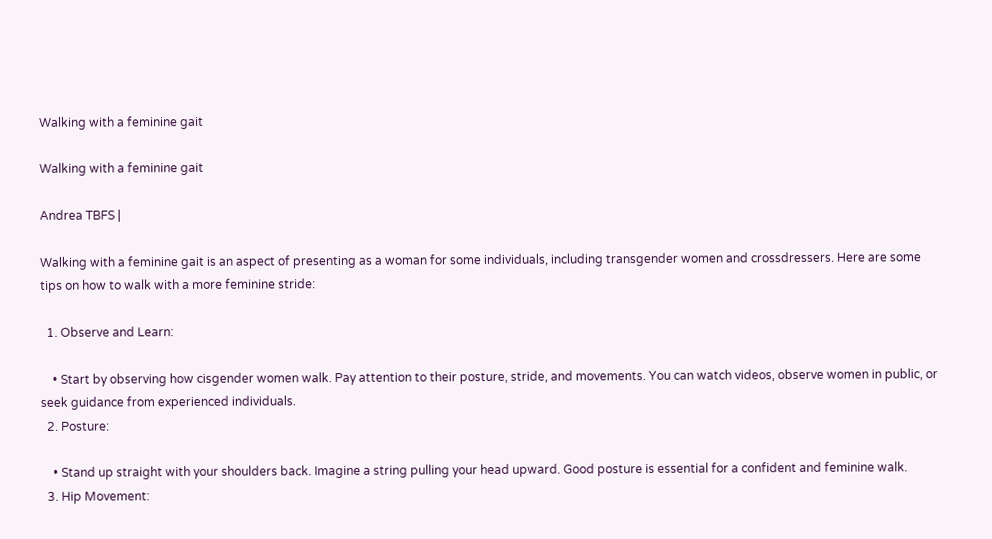Walking with a feminine gait

Walking with a feminine gait

Andrea TBFS |

Walking with a feminine gait is an aspect of presenting as a woman for some individuals, including transgender women and crossdressers. Here are some tips on how to walk with a more feminine stride:

  1. Observe and Learn:

    • Start by observing how cisgender women walk. Pay attention to their posture, stride, and movements. You can watch videos, observe women in public, or seek guidance from experienced individuals.
  2. Posture:

    • Stand up straight with your shoulders back. Imagine a string pulling your head upward. Good posture is essential for a confident and feminine walk.
  3. Hip Movement: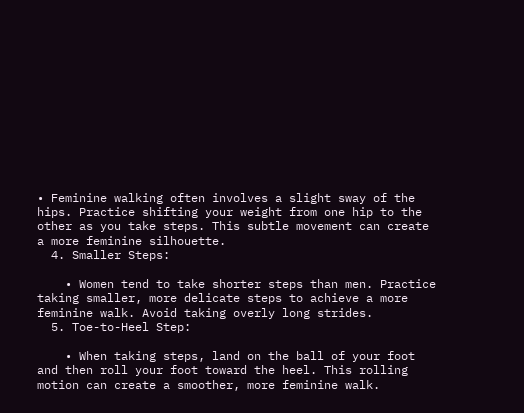• Feminine walking often involves a slight sway of the hips. Practice shifting your weight from one hip to the other as you take steps. This subtle movement can create a more feminine silhouette.
  4. Smaller Steps:

    • Women tend to take shorter steps than men. Practice taking smaller, more delicate steps to achieve a more feminine walk. Avoid taking overly long strides.
  5. Toe-to-Heel Step:

    • When taking steps, land on the ball of your foot and then roll your foot toward the heel. This rolling motion can create a smoother, more feminine walk.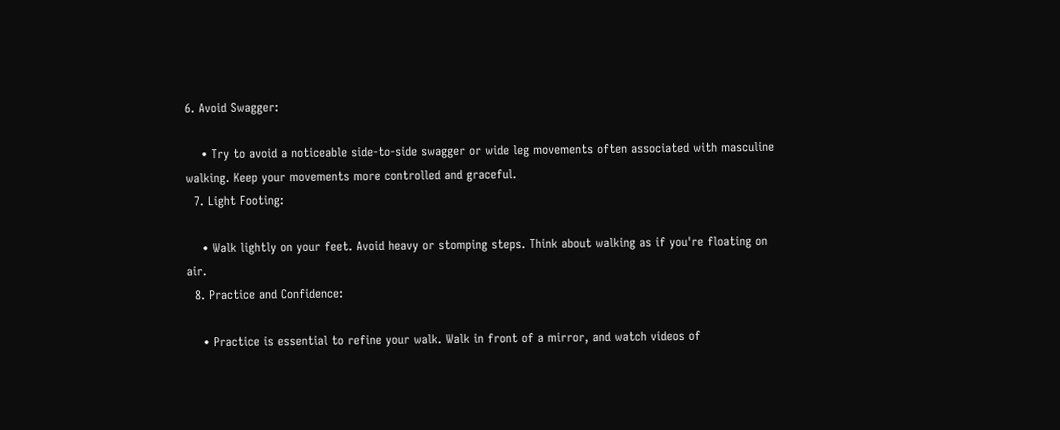6. Avoid Swagger:

    • Try to avoid a noticeable side-to-side swagger or wide leg movements often associated with masculine walking. Keep your movements more controlled and graceful.
  7. Light Footing:

    • Walk lightly on your feet. Avoid heavy or stomping steps. Think about walking as if you're floating on air.
  8. Practice and Confidence:

    • Practice is essential to refine your walk. Walk in front of a mirror, and watch videos of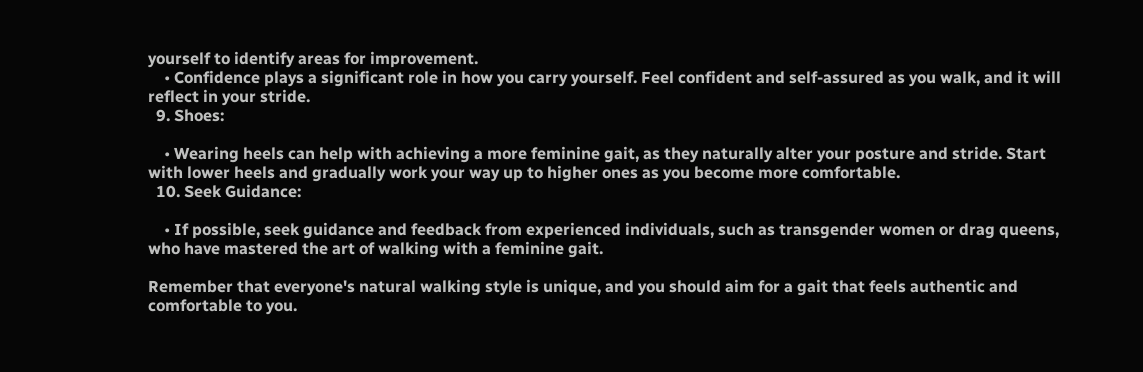yourself to identify areas for improvement.
    • Confidence plays a significant role in how you carry yourself. Feel confident and self-assured as you walk, and it will reflect in your stride.
  9. Shoes:

    • Wearing heels can help with achieving a more feminine gait, as they naturally alter your posture and stride. Start with lower heels and gradually work your way up to higher ones as you become more comfortable.
  10. Seek Guidance:

    • If possible, seek guidance and feedback from experienced individuals, such as transgender women or drag queens, who have mastered the art of walking with a feminine gait.

Remember that everyone's natural walking style is unique, and you should aim for a gait that feels authentic and comfortable to you.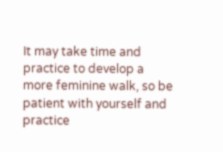It may take time and practice to develop a more feminine walk, so be patient with yourself and practice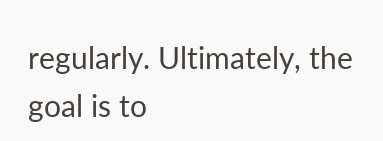regularly. Ultimately, the goal is to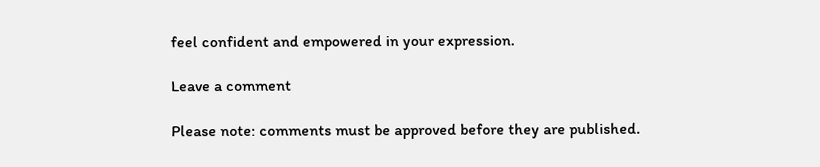feel confident and empowered in your expression.

Leave a comment

Please note: comments must be approved before they are published.